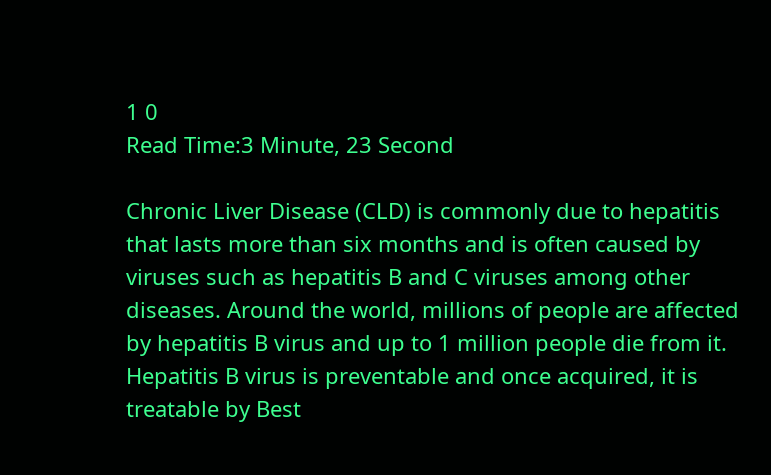1 0
Read Time:3 Minute, 23 Second

Chronic Liver Disease (CLD) is commonly due to hepatitis that lasts more than six months and is often caused by viruses such as hepatitis B and C viruses among other diseases. Around the world, millions of people are affected by hepatitis B virus and up to 1 million people die from it. Hepatitis B virus is preventable and once acquired, it is treatable by Best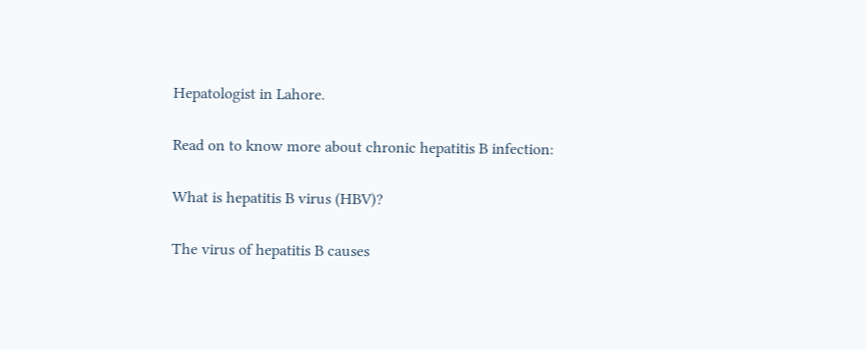Hepatologist in Lahore.

Read on to know more about chronic hepatitis B infection:

What is hepatitis B virus (HBV)?

The virus of hepatitis B causes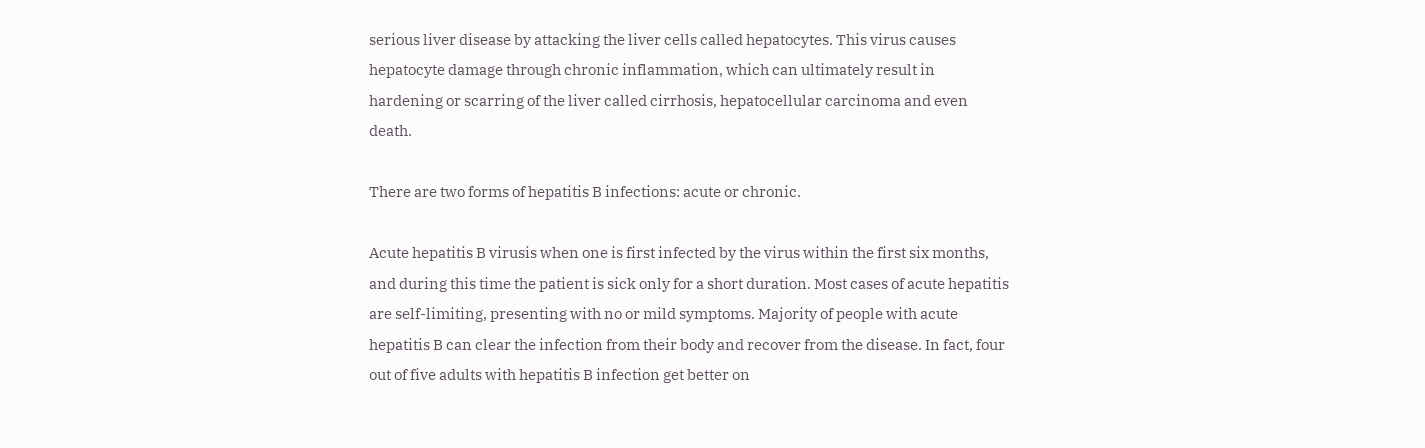serious liver disease by attacking the liver cells called hepatocytes. This virus causes hepatocyte damage through chronic inflammation, which can ultimately result in hardening or scarring of the liver called cirrhosis, hepatocellular carcinoma and even death.

There are two forms of hepatitis B infections: acute or chronic.

Acute hepatitis B virusis when one is first infected by the virus within the first six months, and during this time the patient is sick only for a short duration. Most cases of acute hepatitis are self-limiting, presenting with no or mild symptoms. Majority of people with acute hepatitis B can clear the infection from their body and recover from the disease. In fact, four out of five adults with hepatitis B infection get better on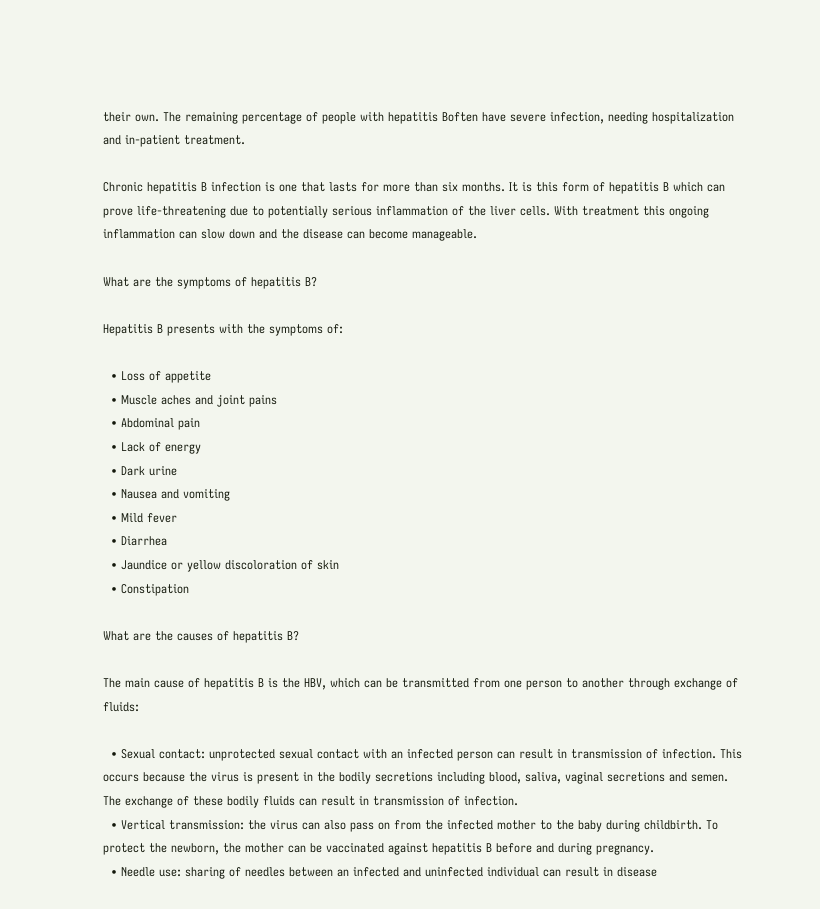their own. The remaining percentage of people with hepatitis Boften have severe infection, needing hospitalization and in-patient treatment.

Chronic hepatitis B infection is one that lasts for more than six months. It is this form of hepatitis B which can prove life-threatening due to potentially serious inflammation of the liver cells. With treatment this ongoing inflammation can slow down and the disease can become manageable.

What are the symptoms of hepatitis B?

Hepatitis B presents with the symptoms of:

  • Loss of appetite
  • Muscle aches and joint pains
  • Abdominal pain
  • Lack of energy
  • Dark urine
  • Nausea and vomiting
  • Mild fever
  • Diarrhea
  • Jaundice or yellow discoloration of skin
  • Constipation

What are the causes of hepatitis B?

The main cause of hepatitis B is the HBV, which can be transmitted from one person to another through exchange of fluids:

  • Sexual contact: unprotected sexual contact with an infected person can result in transmission of infection. This occurs because the virus is present in the bodily secretions including blood, saliva, vaginal secretions and semen. The exchange of these bodily fluids can result in transmission of infection.
  • Vertical transmission: the virus can also pass on from the infected mother to the baby during childbirth. To protect the newborn, the mother can be vaccinated against hepatitis B before and during pregnancy.
  • Needle use: sharing of needles between an infected and uninfected individual can result in disease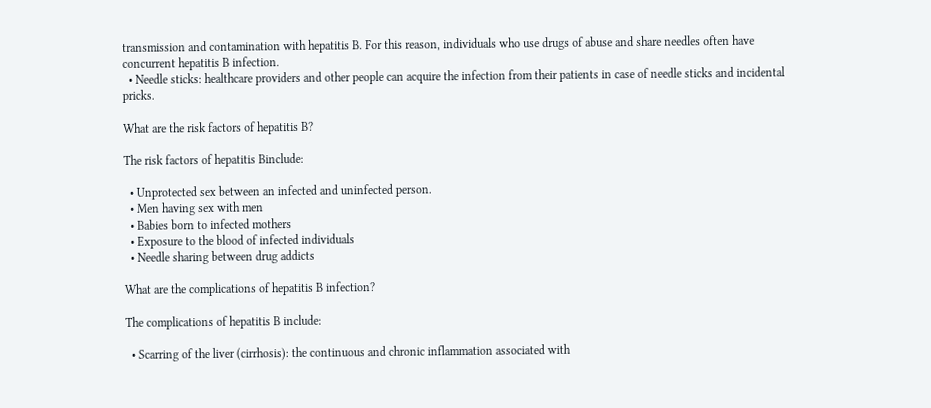transmission and contamination with hepatitis B. For this reason, individuals who use drugs of abuse and share needles often have concurrent hepatitis B infection.
  • Needle sticks: healthcare providers and other people can acquire the infection from their patients in case of needle sticks and incidental pricks.

What are the risk factors of hepatitis B?

The risk factors of hepatitis Binclude:

  • Unprotected sex between an infected and uninfected person.
  • Men having sex with men
  • Babies born to infected mothers
  • Exposure to the blood of infected individuals
  • Needle sharing between drug addicts

What are the complications of hepatitis B infection?

The complications of hepatitis B include:

  • Scarring of the liver (cirrhosis): the continuous and chronic inflammation associated with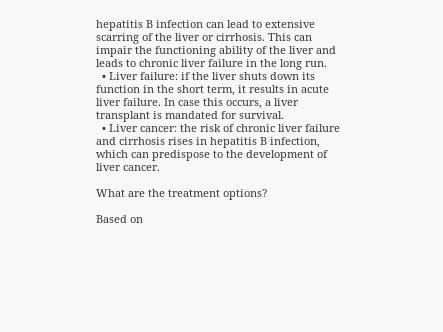hepatitis B infection can lead to extensive scarring of the liver or cirrhosis. This can impair the functioning ability of the liver and leads to chronic liver failure in the long run.
  • Liver failure: if the liver shuts down its function in the short term, it results in acute liver failure. In case this occurs, a liver transplant is mandated for survival.
  • Liver cancer: the risk of chronic liver failure and cirrhosis rises in hepatitis B infection, which can predispose to the development of liver cancer.

What are the treatment options?

Based on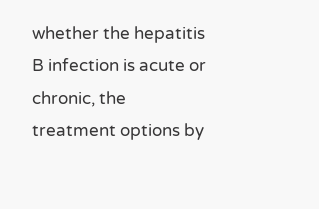whether the hepatitis B infection is acute or chronic, the treatment options by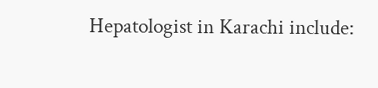Hepatologist in Karachi include: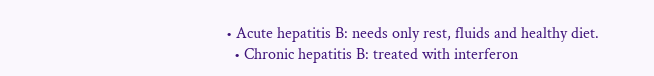• Acute hepatitis B: needs only rest, fluids and healthy diet.
  • Chronic hepatitis B: treated with interferon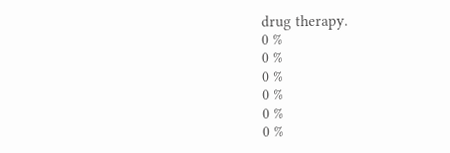drug therapy.
0 %
0 %
0 %
0 %
0 %
0 %